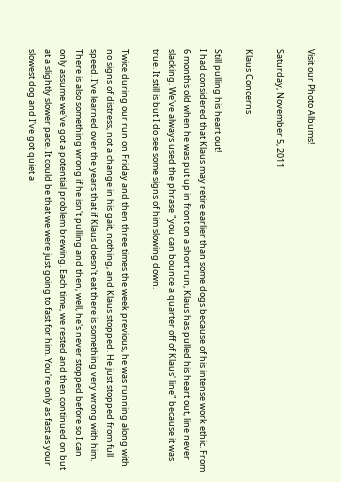Visit our Photo Albums!

Saturday, November 5, 2011

Klaus Concerns

Still pulling his heart out!
I had considered that Klaus may retire earlier than some dogs because of his intense work ethic. From 6 months old when he was put up in front on a short run, Klaus has pulled his heart out, line never slacking. We've always used the phrase "you can bounce a quarter off of Klaus' line" because it was true. It still is but I do see some signs of him slowing down.

Twice during our run on Friday and then three times the week previous, he was running along with no signs of distress, not a change in his gait, nothing, and Klaus stopped. He just stopped from full speed. I've learned over the years that if Klaus doesn't eat there is something very wrong with him. There is also something wrong if he isn't pulling and then, well, he's never stopped before so I can only assume we've got a potential problem brewing. Each time, we rested and then continued on but at a slightly slower pace. It could be that we were just going to fast for him. You're only as fast as your slowest dog and I've got quiet a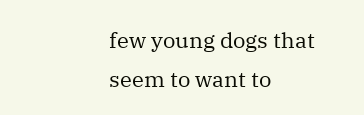few young dogs that seem to want to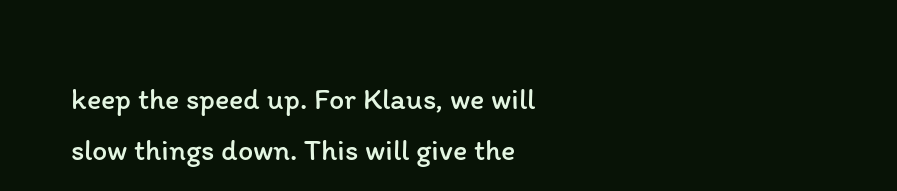keep the speed up. For Klaus, we will slow things down. This will give the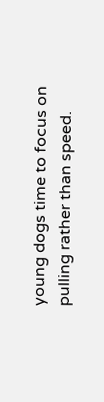young dogs time to focus on pulling rather than speed.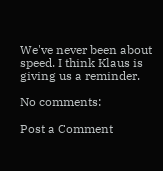We've never been about speed. I think Klaus is giving us a reminder.

No comments:

Post a Comment